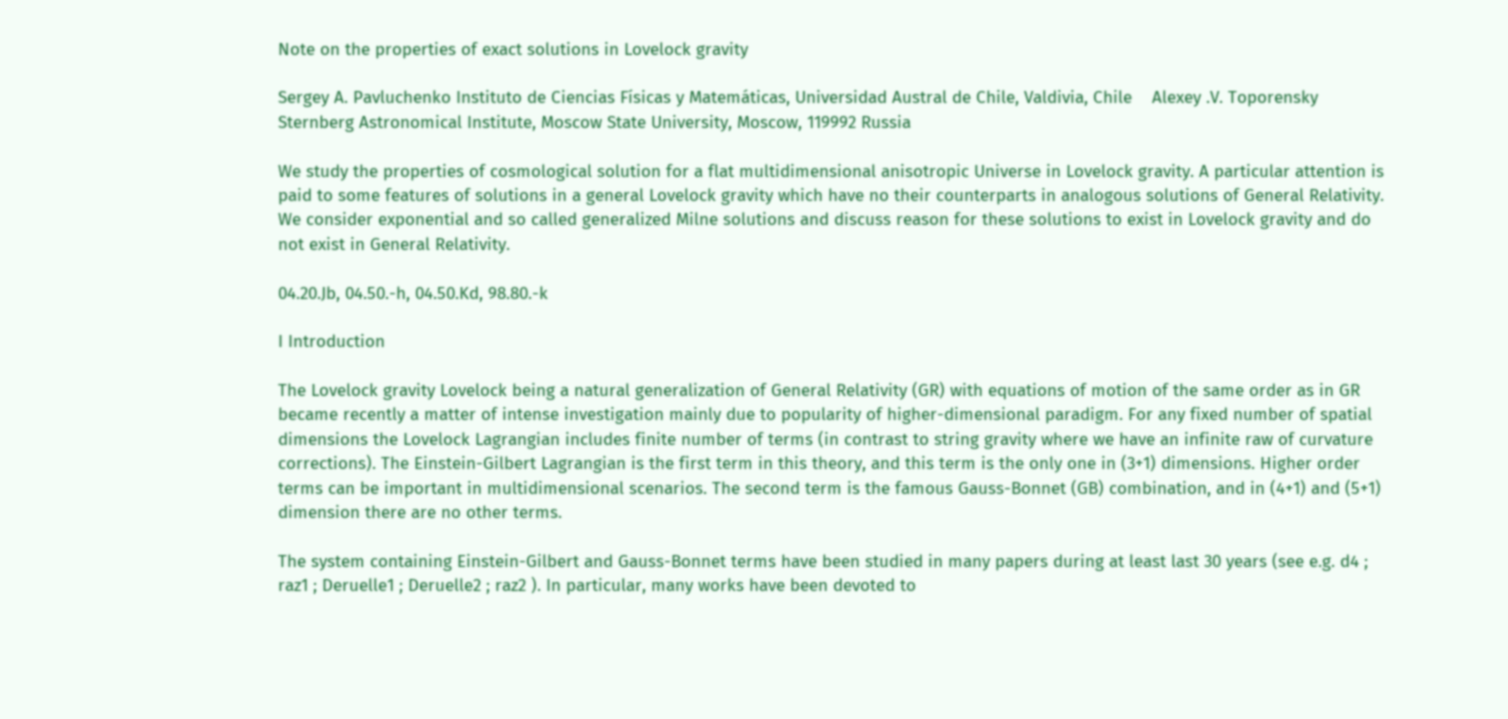Note on the properties of exact solutions in Lovelock gravity

Sergey A. Pavluchenko Instituto de Ciencias Físicas y Matemáticas, Universidad Austral de Chile, Valdivia, Chile    Alexey .V. Toporensky Sternberg Astronomical Institute, Moscow State University, Moscow, 119992 Russia

We study the properties of cosmological solution for a flat multidimensional anisotropic Universe in Lovelock gravity. A particular attention is paid to some features of solutions in a general Lovelock gravity which have no their counterparts in analogous solutions of General Relativity. We consider exponential and so called generalized Milne solutions and discuss reason for these solutions to exist in Lovelock gravity and do not exist in General Relativity.

04.20.Jb, 04.50.-h, 04.50.Kd, 98.80.-k

I Introduction

The Lovelock gravity Lovelock being a natural generalization of General Relativity (GR) with equations of motion of the same order as in GR became recently a matter of intense investigation mainly due to popularity of higher-dimensional paradigm. For any fixed number of spatial dimensions the Lovelock Lagrangian includes finite number of terms (in contrast to string gravity where we have an infinite raw of curvature corrections). The Einstein-Gilbert Lagrangian is the first term in this theory, and this term is the only one in (3+1) dimensions. Higher order terms can be important in multidimensional scenarios. The second term is the famous Gauss-Bonnet (GB) combination, and in (4+1) and (5+1) dimension there are no other terms.

The system containing Einstein-Gilbert and Gauss-Bonnet terms have been studied in many papers during at least last 30 years (see e.g. d4 ; raz1 ; Deruelle1 ; Deruelle2 ; raz2 ). In particular, many works have been devoted to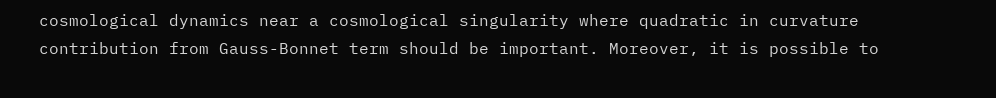cosmological dynamics near a cosmological singularity where quadratic in curvature contribution from Gauss-Bonnet term should be important. Moreover, it is possible to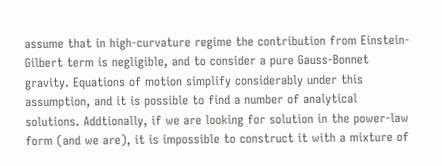assume that in high-curvature regime the contribution from Einstein-Gilbert term is negligible, and to consider a pure Gauss-Bonnet gravity. Equations of motion simplify considerably under this assumption, and it is possible to find a number of analytical solutions. Addtionally, if we are looking for solution in the power-law form (and we are), it is impossible to construct it with a mixture of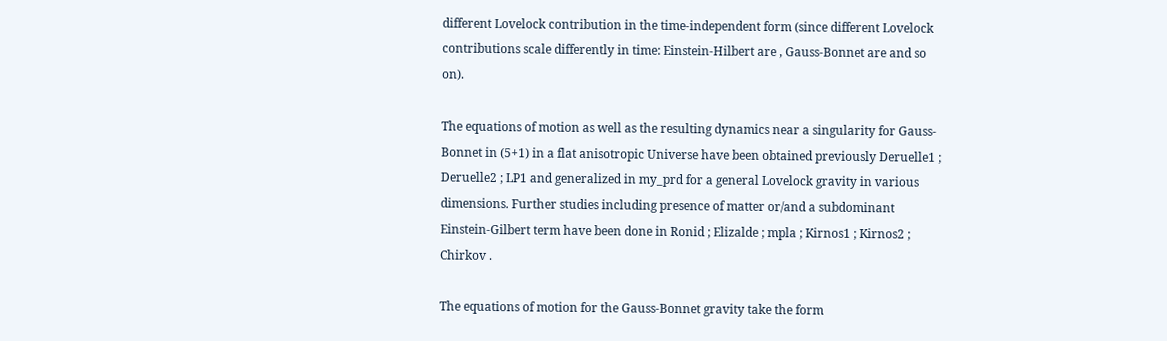different Lovelock contribution in the time-independent form (since different Lovelock contributions scale differently in time: Einstein-Hilbert are , Gauss-Bonnet are and so on).

The equations of motion as well as the resulting dynamics near a singularity for Gauss-Bonnet in (5+1) in a flat anisotropic Universe have been obtained previously Deruelle1 ; Deruelle2 ; LP1 and generalized in my_prd for a general Lovelock gravity in various dimensions. Further studies including presence of matter or/and a subdominant Einstein-Gilbert term have been done in Ronid ; Elizalde ; mpla ; Kirnos1 ; Kirnos2 ; Chirkov .

The equations of motion for the Gauss-Bonnet gravity take the form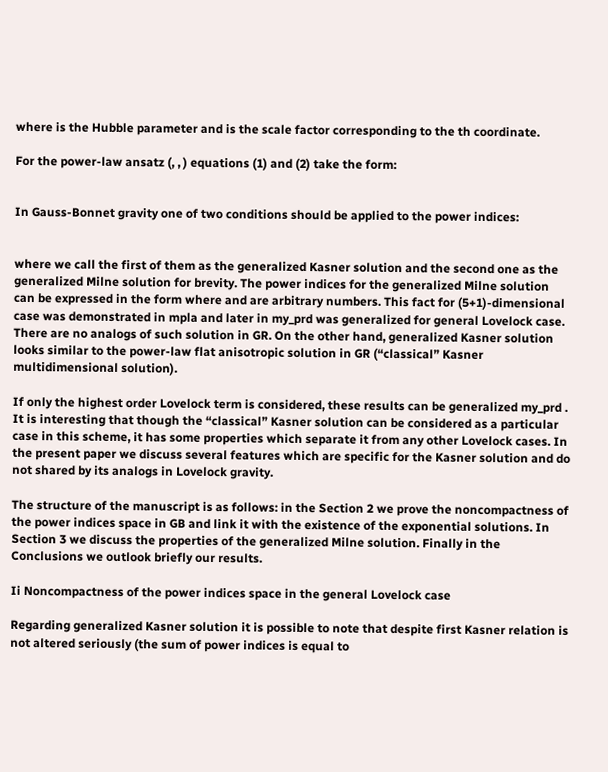where is the Hubble parameter and is the scale factor corresponding to the th coordinate.

For the power-law ansatz (, , ) equations (1) and (2) take the form:


In Gauss-Bonnet gravity one of two conditions should be applied to the power indices:


where we call the first of them as the generalized Kasner solution and the second one as the generalized Milne solution for brevity. The power indices for the generalized Milne solution can be expressed in the form where and are arbitrary numbers. This fact for (5+1)-dimensional case was demonstrated in mpla and later in my_prd was generalized for general Lovelock case. There are no analogs of such solution in GR. On the other hand, generalized Kasner solution looks similar to the power-law flat anisotropic solution in GR (“classical” Kasner multidimensional solution).

If only the highest order Lovelock term is considered, these results can be generalized my_prd . It is interesting that though the “classical” Kasner solution can be considered as a particular case in this scheme, it has some properties which separate it from any other Lovelock cases. In the present paper we discuss several features which are specific for the Kasner solution and do not shared by its analogs in Lovelock gravity.

The structure of the manuscript is as follows: in the Section 2 we prove the noncompactness of the power indices space in GB and link it with the existence of the exponential solutions. In Section 3 we discuss the properties of the generalized Milne solution. Finally in the Conclusions we outlook briefly our results.

Ii Noncompactness of the power indices space in the general Lovelock case

Regarding generalized Kasner solution it is possible to note that despite first Kasner relation is not altered seriously (the sum of power indices is equal to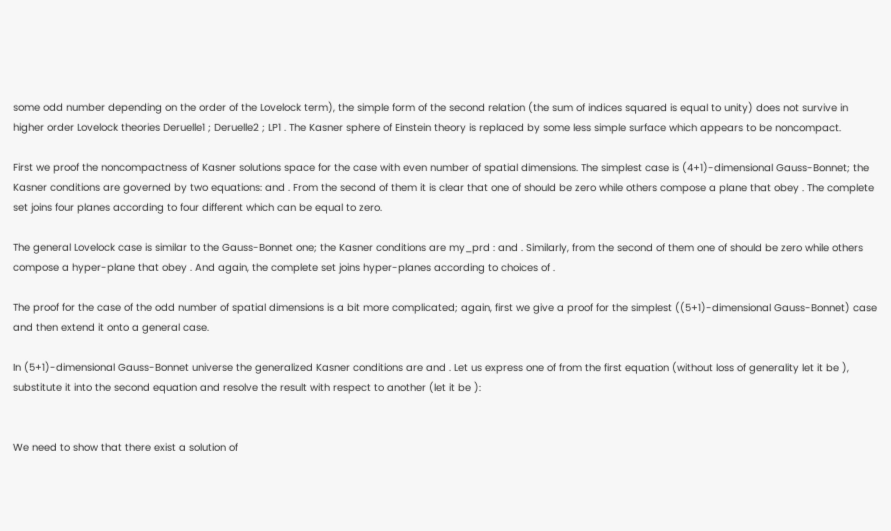some odd number depending on the order of the Lovelock term), the simple form of the second relation (the sum of indices squared is equal to unity) does not survive in higher order Lovelock theories Deruelle1 ; Deruelle2 ; LP1 . The Kasner sphere of Einstein theory is replaced by some less simple surface which appears to be noncompact.

First we proof the noncompactness of Kasner solutions space for the case with even number of spatial dimensions. The simplest case is (4+1)-dimensional Gauss-Bonnet; the Kasner conditions are governed by two equations: and . From the second of them it is clear that one of should be zero while others compose a plane that obey . The complete set joins four planes according to four different which can be equal to zero.

The general Lovelock case is similar to the Gauss-Bonnet one; the Kasner conditions are my_prd : and . Similarly, from the second of them one of should be zero while others compose a hyper-plane that obey . And again, the complete set joins hyper-planes according to choices of .

The proof for the case of the odd number of spatial dimensions is a bit more complicated; again, first we give a proof for the simplest ((5+1)-dimensional Gauss-Bonnet) case and then extend it onto a general case.

In (5+1)-dimensional Gauss-Bonnet universe the generalized Kasner conditions are and . Let us express one of from the first equation (without loss of generality let it be ), substitute it into the second equation and resolve the result with respect to another (let it be ):


We need to show that there exist a solution of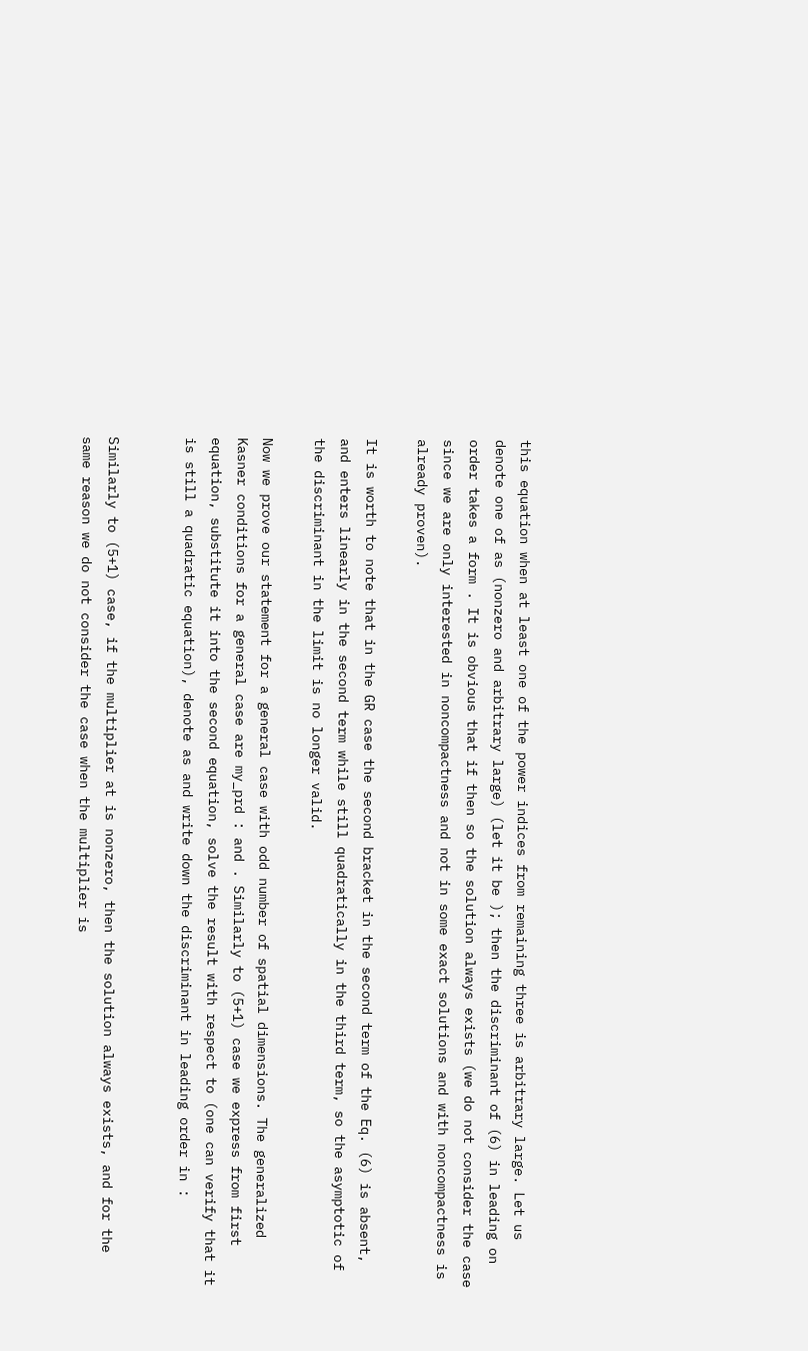this equation when at least one of the power indices from remaining three is arbitrary large. Let us denote one of as (nonzero and arbitrary large) (let it be ); then the discriminant of (6) in leading on order takes a form . It is obvious that if then so the solution always exists (we do not consider the case since we are only interested in noncompactness and not in some exact solutions and with noncompactness is already proven).

It is worth to note that in the GR case the second bracket in the second term of the Eq. (6) is absent, and enters linearly in the second term while still quadratically in the third term, so the asymptotic of the discriminant in the limit is no longer valid.

Now we prove our statement for a general case with odd number of spatial dimensions. The generalized Kasner conditions for a general case are my_prd : and . Similarly to (5+1) case we express from first equation, substitute it into the second equation, solve the result with respect to (one can verify that it is still a quadratic equation), denote as and write down the discriminant in leading order in :


Similarly to (5+1) case, if the multiplier at is nonzero, then the solution always exists, and for the same reason we do not consider the case when the multiplier is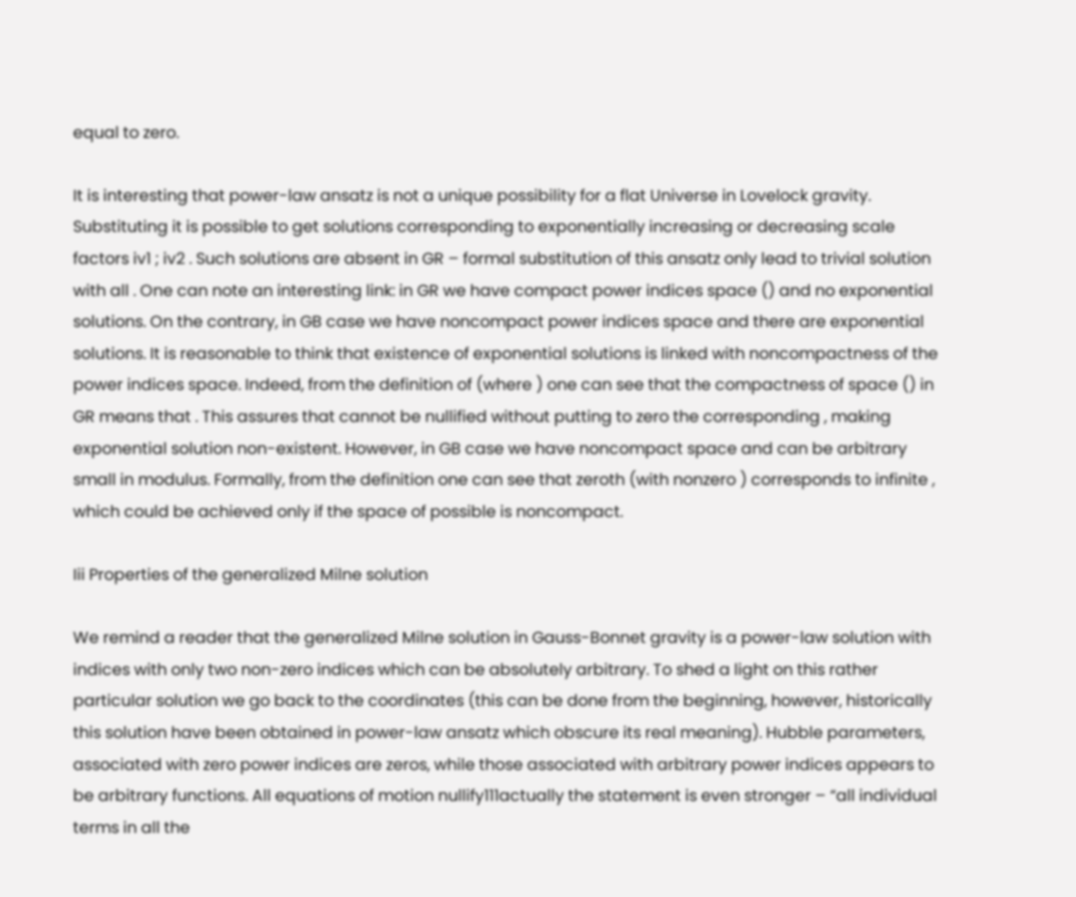equal to zero.

It is interesting that power-law ansatz is not a unique possibility for a flat Universe in Lovelock gravity. Substituting it is possible to get solutions corresponding to exponentially increasing or decreasing scale factors iv1 ; iv2 . Such solutions are absent in GR – formal substitution of this ansatz only lead to trivial solution with all . One can note an interesting link: in GR we have compact power indices space () and no exponential solutions. On the contrary, in GB case we have noncompact power indices space and there are exponential solutions. It is reasonable to think that existence of exponential solutions is linked with noncompactness of the power indices space. Indeed, from the definition of (where ) one can see that the compactness of space () in GR means that . This assures that cannot be nullified without putting to zero the corresponding , making exponential solution non-existent. However, in GB case we have noncompact space and can be arbitrary small in modulus. Formally, from the definition one can see that zeroth (with nonzero ) corresponds to infinite , which could be achieved only if the space of possible is noncompact.

Iii Properties of the generalized Milne solution

We remind a reader that the generalized Milne solution in Gauss-Bonnet gravity is a power-law solution with indices with only two non-zero indices which can be absolutely arbitrary. To shed a light on this rather particular solution we go back to the coordinates (this can be done from the beginning, however, historically this solution have been obtained in power-law ansatz which obscure its real meaning). Hubble parameters, associated with zero power indices are zeros, while those associated with arbitrary power indices appears to be arbitrary functions. All equations of motion nullify111actually the statement is even stronger – “all individual terms in all the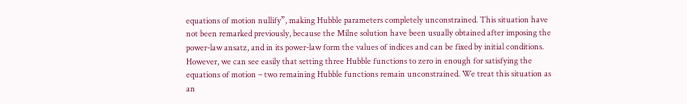equations of motion nullify”, making Hubble parameters completely unconstrained. This situation have not been remarked previously, because the Milne solution have been usually obtained after imposing the power-law ansatz, and in its power-law form the values of indices and can be fixed by initial conditions. However, we can see easily that setting three Hubble functions to zero in enough for satisfying the equations of motion – two remaining Hubble functions remain unconstrained. We treat this situation as an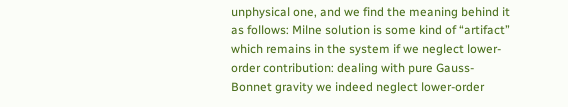unphysical one, and we find the meaning behind it as follows: Milne solution is some kind of “artifact” which remains in the system if we neglect lower-order contribution: dealing with pure Gauss-Bonnet gravity we indeed neglect lower-order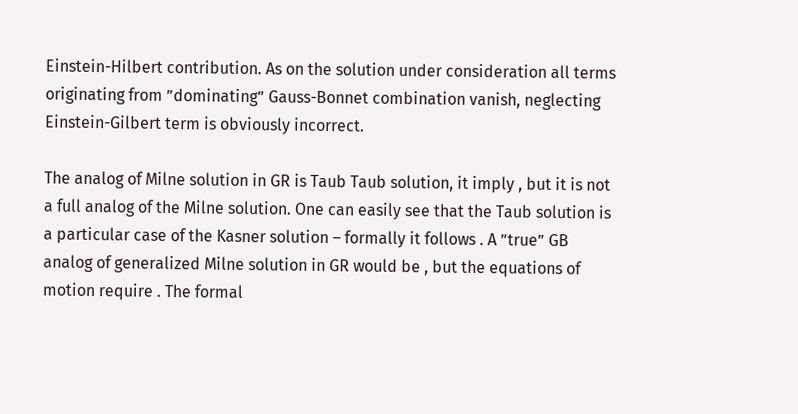Einstein-Hilbert contribution. As on the solution under consideration all terms originating from ”dominating” Gauss-Bonnet combination vanish, neglecting Einstein-Gilbert term is obviously incorrect.

The analog of Milne solution in GR is Taub Taub solution, it imply , but it is not a full analog of the Milne solution. One can easily see that the Taub solution is a particular case of the Kasner solution – formally it follows . A ”true” GB analog of generalized Milne solution in GR would be , but the equations of motion require . The formal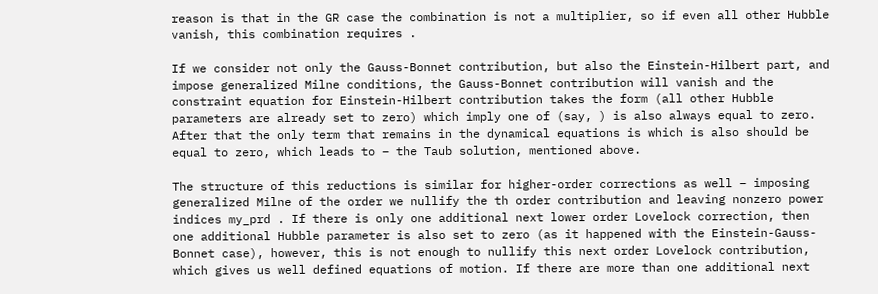reason is that in the GR case the combination is not a multiplier, so if even all other Hubble vanish, this combination requires .

If we consider not only the Gauss-Bonnet contribution, but also the Einstein-Hilbert part, and impose generalized Milne conditions, the Gauss-Bonnet contribution will vanish and the constraint equation for Einstein-Hilbert contribution takes the form (all other Hubble parameters are already set to zero) which imply one of (say, ) is also always equal to zero. After that the only term that remains in the dynamical equations is which is also should be equal to zero, which leads to – the Taub solution, mentioned above.

The structure of this reductions is similar for higher-order corrections as well – imposing generalized Milne of the order we nullify the th order contribution and leaving nonzero power indices my_prd . If there is only one additional next lower order Lovelock correction, then one additional Hubble parameter is also set to zero (as it happened with the Einstein-Gauss-Bonnet case), however, this is not enough to nullify this next order Lovelock contribution, which gives us well defined equations of motion. If there are more than one additional next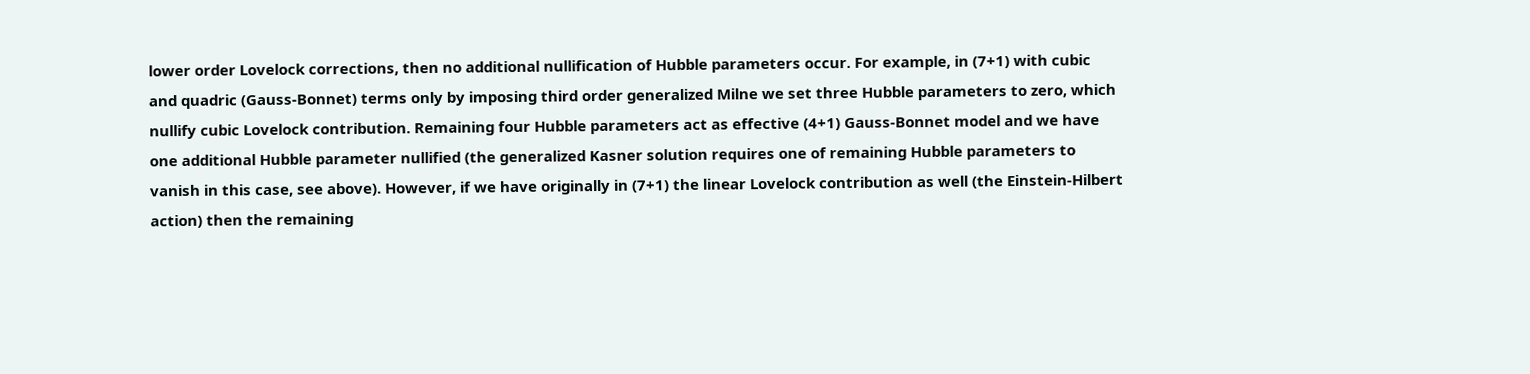lower order Lovelock corrections, then no additional nullification of Hubble parameters occur. For example, in (7+1) with cubic and quadric (Gauss-Bonnet) terms only by imposing third order generalized Milne we set three Hubble parameters to zero, which nullify cubic Lovelock contribution. Remaining four Hubble parameters act as effective (4+1) Gauss-Bonnet model and we have one additional Hubble parameter nullified (the generalized Kasner solution requires one of remaining Hubble parameters to vanish in this case, see above). However, if we have originally in (7+1) the linear Lovelock contribution as well (the Einstein-Hilbert action) then the remaining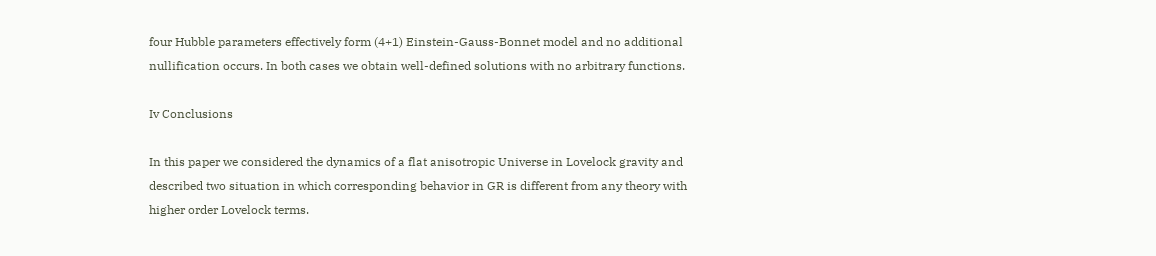four Hubble parameters effectively form (4+1) Einstein-Gauss-Bonnet model and no additional nullification occurs. In both cases we obtain well-defined solutions with no arbitrary functions.

Iv Conclusions

In this paper we considered the dynamics of a flat anisotropic Universe in Lovelock gravity and described two situation in which corresponding behavior in GR is different from any theory with higher order Lovelock terms.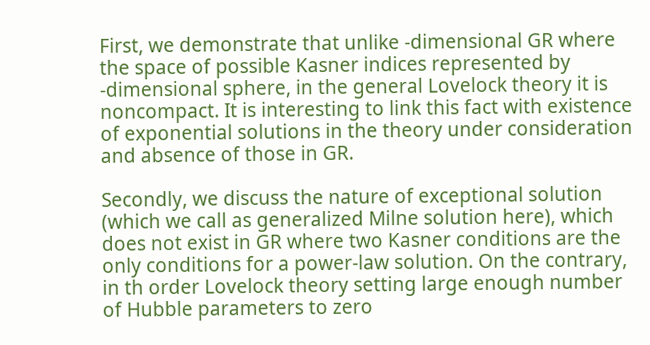First, we demonstrate that unlike -dimensional GR where the space of possible Kasner indices represented by -dimensional sphere, in the general Lovelock theory it is noncompact. It is interesting to link this fact with existence of exponential solutions in the theory under consideration and absence of those in GR.

Secondly, we discuss the nature of exceptional solution (which we call as generalized Milne solution here), which does not exist in GR where two Kasner conditions are the only conditions for a power-law solution. On the contrary, in th order Lovelock theory setting large enough number of Hubble parameters to zero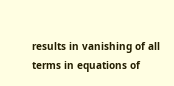results in vanishing of all terms in equations of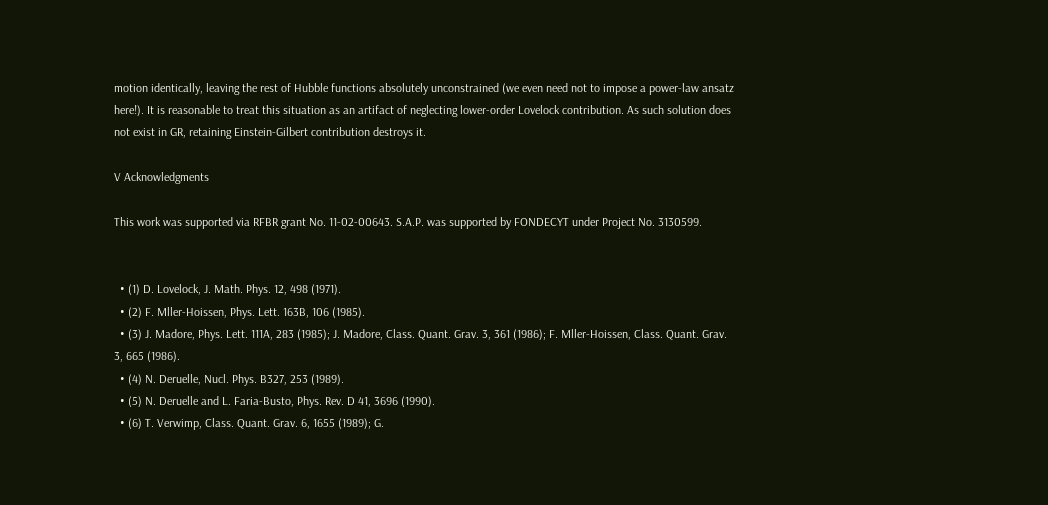motion identically, leaving the rest of Hubble functions absolutely unconstrained (we even need not to impose a power-law ansatz here!). It is reasonable to treat this situation as an artifact of neglecting lower-order Lovelock contribution. As such solution does not exist in GR, retaining Einstein-Gilbert contribution destroys it.

V Acknowledgments

This work was supported via RFBR grant No. 11-02-00643. S.A.P. was supported by FONDECYT under Project No. 3130599.


  • (1) D. Lovelock, J. Math. Phys. 12, 498 (1971).
  • (2) F. Mller-Hoissen, Phys. Lett. 163B, 106 (1985).
  • (3) J. Madore, Phys. Lett. 111A, 283 (1985); J. Madore, Class. Quant. Grav. 3, 361 (1986); F. Mller-Hoissen, Class. Quant. Grav. 3, 665 (1986).
  • (4) N. Deruelle, Nucl. Phys. B327, 253 (1989).
  • (5) N. Deruelle and L. Faria-Busto, Phys. Rev. D 41, 3696 (1990).
  • (6) T. Verwimp, Class. Quant. Grav. 6, 1655 (1989); G.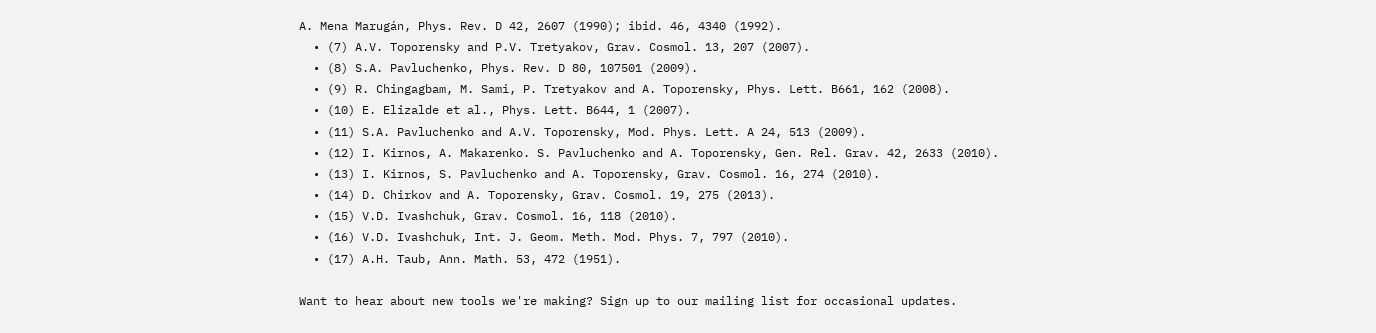A. Mena Marugán, Phys. Rev. D 42, 2607 (1990); ibid. 46, 4340 (1992).
  • (7) A.V. Toporensky and P.V. Tretyakov, Grav. Cosmol. 13, 207 (2007).
  • (8) S.A. Pavluchenko, Phys. Rev. D 80, 107501 (2009).
  • (9) R. Chingagbam, M. Sami, P. Tretyakov and A. Toporensky, Phys. Lett. B661, 162 (2008).
  • (10) E. Elizalde et al., Phys. Lett. B644, 1 (2007).
  • (11) S.A. Pavluchenko and A.V. Toporensky, Mod. Phys. Lett. A 24, 513 (2009).
  • (12) I. Kirnos, A. Makarenko. S. Pavluchenko and A. Toporensky, Gen. Rel. Grav. 42, 2633 (2010).
  • (13) I. Kirnos, S. Pavluchenko and A. Toporensky, Grav. Cosmol. 16, 274 (2010).
  • (14) D. Chirkov and A. Toporensky, Grav. Cosmol. 19, 275 (2013).
  • (15) V.D. Ivashchuk, Grav. Cosmol. 16, 118 (2010).
  • (16) V.D. Ivashchuk, Int. J. Geom. Meth. Mod. Phys. 7, 797 (2010).
  • (17) A.H. Taub, Ann. Math. 53, 472 (1951).

Want to hear about new tools we're making? Sign up to our mailing list for occasional updates.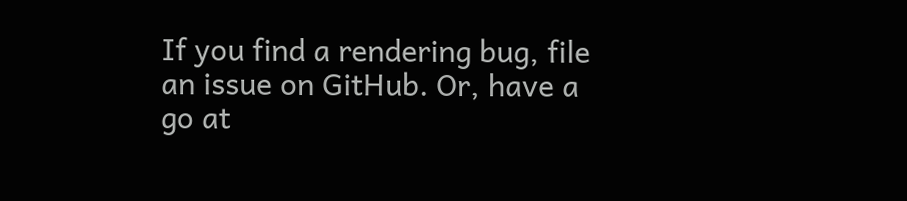If you find a rendering bug, file an issue on GitHub. Or, have a go at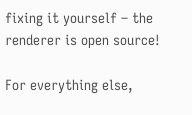fixing it yourself – the renderer is open source!

For everything else,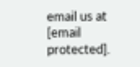email us at [email protected].